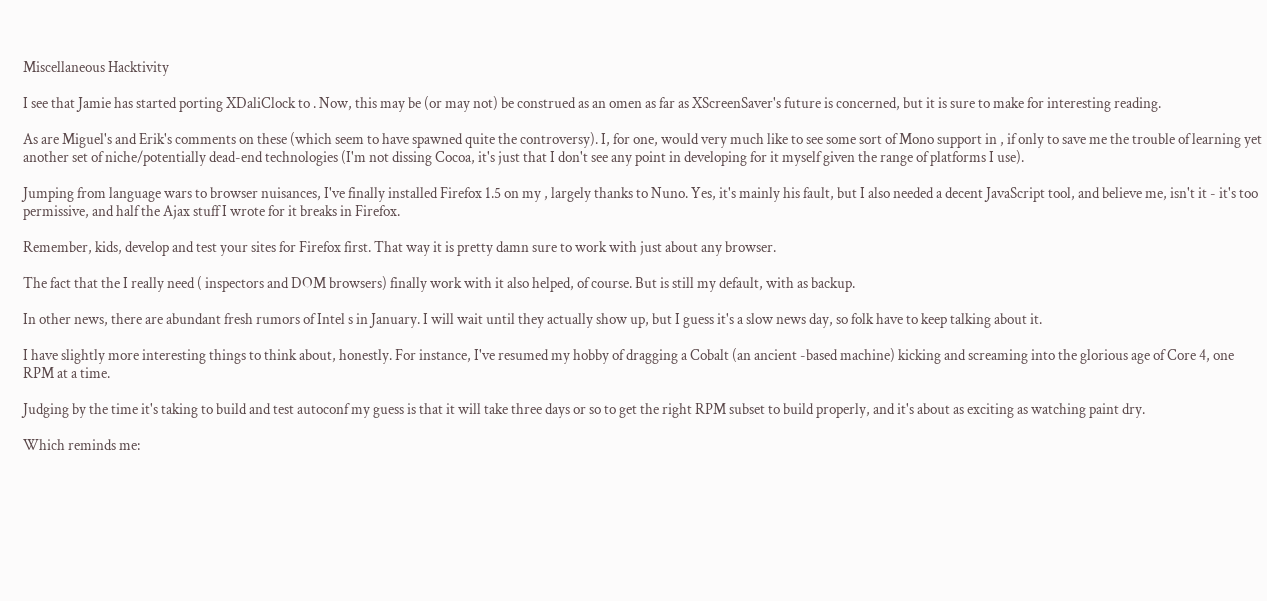Miscellaneous Hacktivity

I see that Jamie has started porting XDaliClock to . Now, this may be (or may not) be construed as an omen as far as XScreenSaver's future is concerned, but it is sure to make for interesting reading.

As are Miguel's and Erik's comments on these (which seem to have spawned quite the controversy). I, for one, would very much like to see some sort of Mono support in , if only to save me the trouble of learning yet another set of niche/potentially dead-end technologies (I'm not dissing Cocoa, it's just that I don't see any point in developing for it myself given the range of platforms I use).

Jumping from language wars to browser nuisances, I've finally installed Firefox 1.5 on my , largely thanks to Nuno. Yes, it's mainly his fault, but I also needed a decent JavaScript tool, and believe me, isn't it - it's too permissive, and half the Ajax stuff I wrote for it breaks in Firefox.

Remember, kids, develop and test your sites for Firefox first. That way it is pretty damn sure to work with just about any browser.

The fact that the I really need ( inspectors and DOM browsers) finally work with it also helped, of course. But is still my default, with as backup.

In other news, there are abundant fresh rumors of Intel s in January. I will wait until they actually show up, but I guess it's a slow news day, so folk have to keep talking about it.

I have slightly more interesting things to think about, honestly. For instance, I've resumed my hobby of dragging a Cobalt (an ancient -based machine) kicking and screaming into the glorious age of Core 4, one RPM at a time.

Judging by the time it's taking to build and test autoconf my guess is that it will take three days or so to get the right RPM subset to build properly, and it's about as exciting as watching paint dry.

Which reminds me: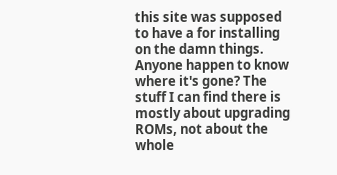this site was supposed to have a for installing on the damn things. Anyone happen to know where it's gone? The stuff I can find there is mostly about upgrading ROMs, not about the whole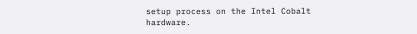setup process on the Intel Cobalt hardware.